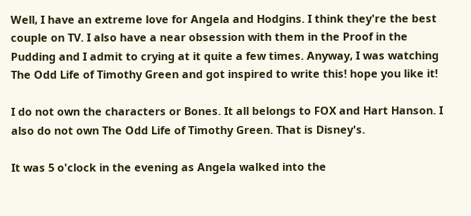Well, I have an extreme love for Angela and Hodgins. I think they're the best couple on TV. I also have a near obsession with them in the Proof in the Pudding and I admit to crying at it quite a few times. Anyway, I was watching The Odd Life of Timothy Green and got inspired to write this! hope you like it!

I do not own the characters or Bones. It all belongs to FOX and Hart Hanson. I also do not own The Odd Life of Timothy Green. That is Disney's.

It was 5 o'clock in the evening as Angela walked into the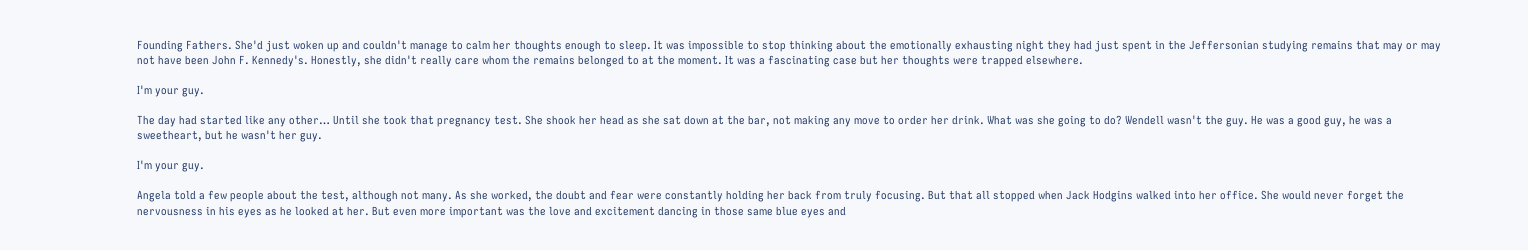Founding Fathers. She'd just woken up and couldn't manage to calm her thoughts enough to sleep. It was impossible to stop thinking about the emotionally exhausting night they had just spent in the Jeffersonian studying remains that may or may not have been John F. Kennedy's. Honestly, she didn't really care whom the remains belonged to at the moment. It was a fascinating case but her thoughts were trapped elsewhere.

I'm your guy.

The day had started like any other… Until she took that pregnancy test. She shook her head as she sat down at the bar, not making any move to order her drink. What was she going to do? Wendell wasn't the guy. He was a good guy, he was a sweetheart, but he wasn't her guy.

I'm your guy.

Angela told a few people about the test, although not many. As she worked, the doubt and fear were constantly holding her back from truly focusing. But that all stopped when Jack Hodgins walked into her office. She would never forget the nervousness in his eyes as he looked at her. But even more important was the love and excitement dancing in those same blue eyes and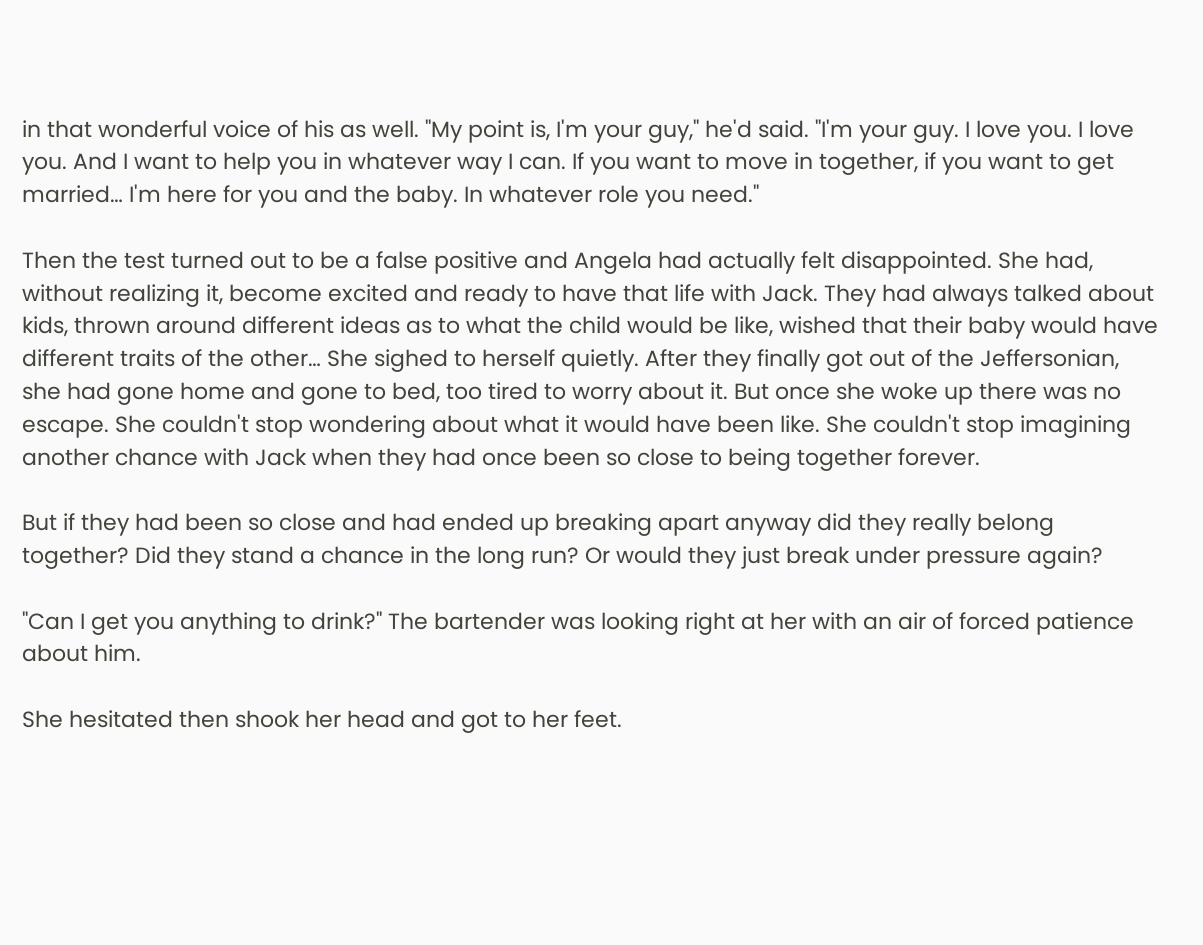in that wonderful voice of his as well. "My point is, I'm your guy," he'd said. "I'm your guy. I love you. I love you. And I want to help you in whatever way I can. If you want to move in together, if you want to get married… I'm here for you and the baby. In whatever role you need."

Then the test turned out to be a false positive and Angela had actually felt disappointed. She had, without realizing it, become excited and ready to have that life with Jack. They had always talked about kids, thrown around different ideas as to what the child would be like, wished that their baby would have different traits of the other… She sighed to herself quietly. After they finally got out of the Jeffersonian, she had gone home and gone to bed, too tired to worry about it. But once she woke up there was no escape. She couldn't stop wondering about what it would have been like. She couldn't stop imagining another chance with Jack when they had once been so close to being together forever.

But if they had been so close and had ended up breaking apart anyway did they really belong together? Did they stand a chance in the long run? Or would they just break under pressure again?

"Can I get you anything to drink?" The bartender was looking right at her with an air of forced patience about him.

She hesitated then shook her head and got to her feet.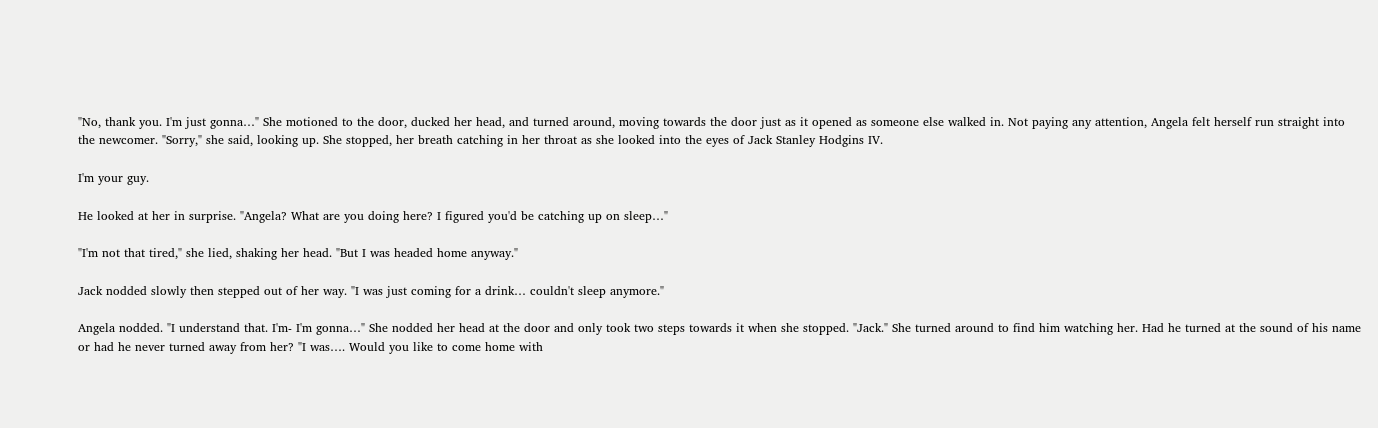"No, thank you. I'm just gonna…" She motioned to the door, ducked her head, and turned around, moving towards the door just as it opened as someone else walked in. Not paying any attention, Angela felt herself run straight into the newcomer. "Sorry," she said, looking up. She stopped, her breath catching in her throat as she looked into the eyes of Jack Stanley Hodgins IV.

I'm your guy.

He looked at her in surprise. "Angela? What are you doing here? I figured you'd be catching up on sleep…"

"I'm not that tired," she lied, shaking her head. "But I was headed home anyway."

Jack nodded slowly then stepped out of her way. "I was just coming for a drink… couldn't sleep anymore."

Angela nodded. "I understand that. I'm- I'm gonna…" She nodded her head at the door and only took two steps towards it when she stopped. "Jack." She turned around to find him watching her. Had he turned at the sound of his name or had he never turned away from her? "I was…. Would you like to come home with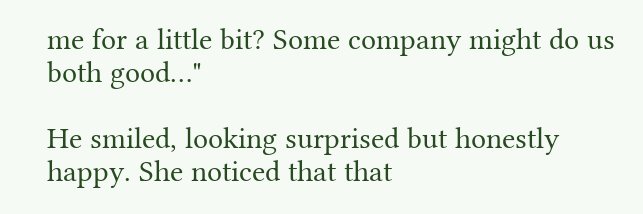me for a little bit? Some company might do us both good…"

He smiled, looking surprised but honestly happy. She noticed that that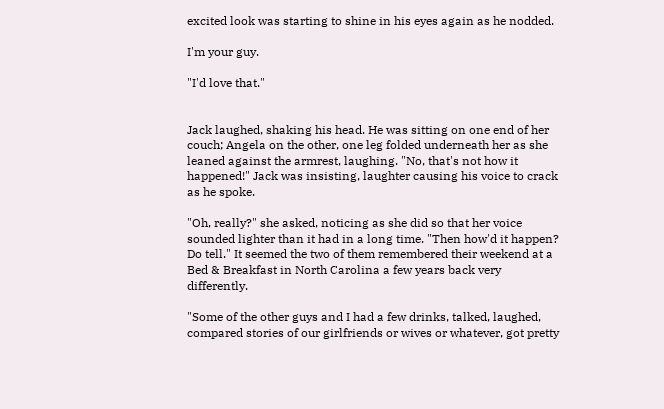excited look was starting to shine in his eyes again as he nodded.

I'm your guy.

"I'd love that."


Jack laughed, shaking his head. He was sitting on one end of her couch; Angela on the other, one leg folded underneath her as she leaned against the armrest, laughing. "No, that's not how it happened!" Jack was insisting, laughter causing his voice to crack as he spoke.

"Oh, really?" she asked, noticing as she did so that her voice sounded lighter than it had in a long time. "Then how'd it happen? Do tell." It seemed the two of them remembered their weekend at a Bed & Breakfast in North Carolina a few years back very differently.

"Some of the other guys and I had a few drinks, talked, laughed, compared stories of our girlfriends or wives or whatever, got pretty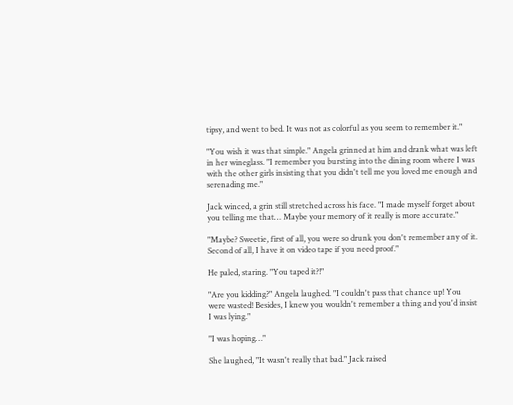tipsy, and went to bed. It was not as colorful as you seem to remember it."

"You wish it was that simple." Angela grinned at him and drank what was left in her wineglass. "I remember you bursting into the dining room where I was with the other girls insisting that you didn't tell me you loved me enough and serenading me."

Jack winced, a grin still stretched across his face. "I made myself forget about you telling me that… Maybe your memory of it really is more accurate."

"Maybe? Sweetie, first of all, you were so drunk you don't remember any of it. Second of all, I have it on video tape if you need proof."

He paled, staring. "You taped it?!"

"Are you kidding?" Angela laughed. "I couldn't pass that chance up! You were wasted! Besides, I knew you wouldn't remember a thing and you'd insist I was lying."

"I was hoping…"

She laughed, "It wasn't really that bad." Jack raised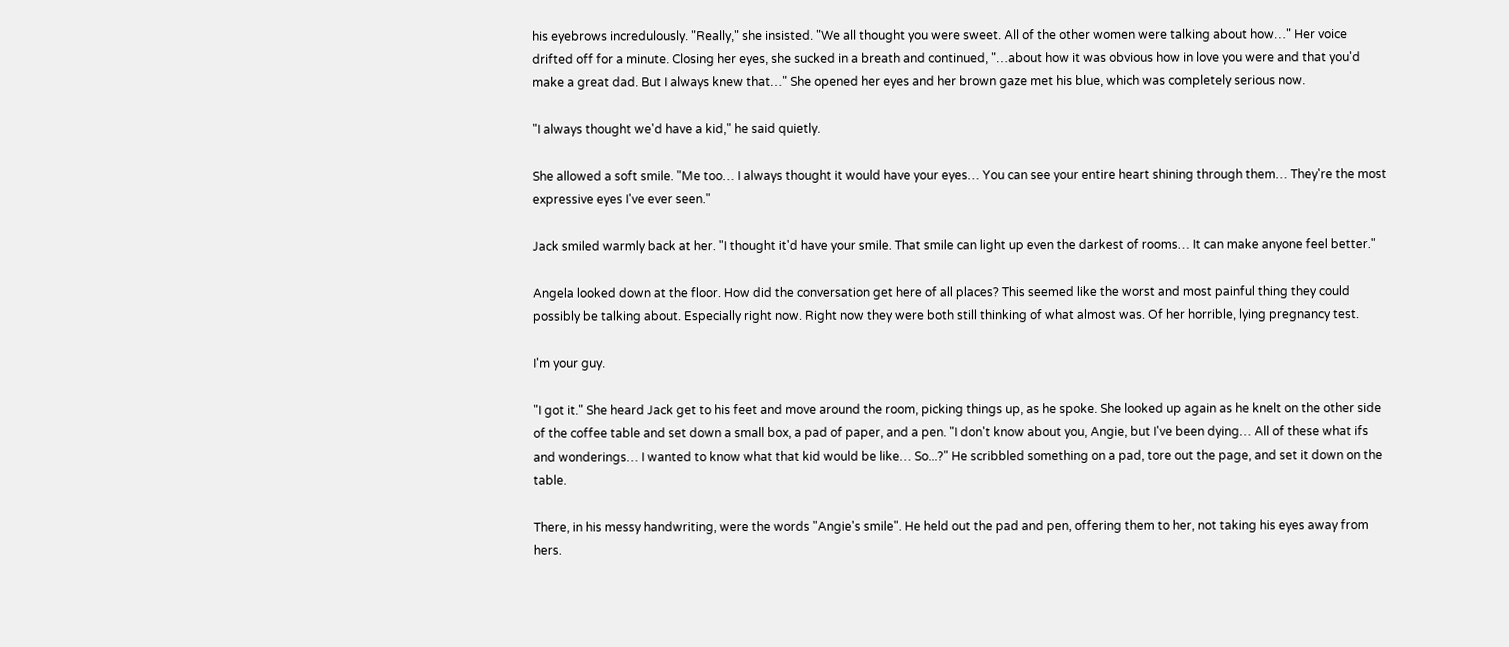his eyebrows incredulously. "Really," she insisted. "We all thought you were sweet. All of the other women were talking about how…" Her voice drifted off for a minute. Closing her eyes, she sucked in a breath and continued, "…about how it was obvious how in love you were and that you'd make a great dad. But I always knew that…" She opened her eyes and her brown gaze met his blue, which was completely serious now.

"I always thought we'd have a kid," he said quietly.

She allowed a soft smile. "Me too… I always thought it would have your eyes… You can see your entire heart shining through them… They're the most expressive eyes I've ever seen."

Jack smiled warmly back at her. "I thought it'd have your smile. That smile can light up even the darkest of rooms… It can make anyone feel better."

Angela looked down at the floor. How did the conversation get here of all places? This seemed like the worst and most painful thing they could possibly be talking about. Especially right now. Right now they were both still thinking of what almost was. Of her horrible, lying pregnancy test.

I'm your guy.

"I got it." She heard Jack get to his feet and move around the room, picking things up, as he spoke. She looked up again as he knelt on the other side of the coffee table and set down a small box, a pad of paper, and a pen. "I don't know about you, Angie, but I've been dying… All of these what ifs and wonderings… I wanted to know what that kid would be like… So...?" He scribbled something on a pad, tore out the page, and set it down on the table.

There, in his messy handwriting, were the words "Angie's smile". He held out the pad and pen, offering them to her, not taking his eyes away from hers.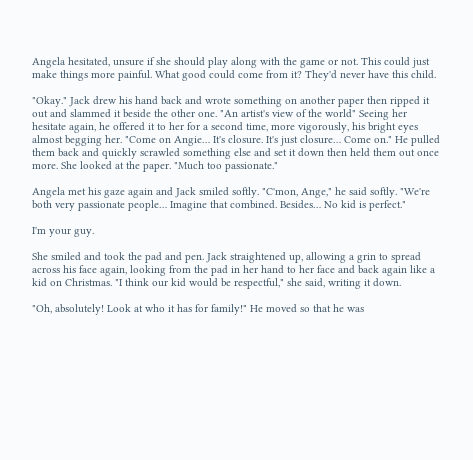Angela hesitated, unsure if she should play along with the game or not. This could just make things more painful. What good could come from it? They'd never have this child.

"Okay." Jack drew his hand back and wrote something on another paper then ripped it out and slammed it beside the other one. "An artist's view of the world" Seeing her hesitate again, he offered it to her for a second time, more vigorously, his bright eyes almost begging her. "Come on Angie… It's closure. It's just closure… Come on." He pulled them back and quickly scrawled something else and set it down then held them out once more. She looked at the paper. "Much too passionate."

Angela met his gaze again and Jack smiled softly. "C'mon, Ange," he said softly. "We're both very passionate people… Imagine that combined. Besides… No kid is perfect."

I'm your guy.

She smiled and took the pad and pen. Jack straightened up, allowing a grin to spread across his face again, looking from the pad in her hand to her face and back again like a kid on Christmas. "I think our kid would be respectful," she said, writing it down.

"Oh, absolutely! Look at who it has for family!" He moved so that he was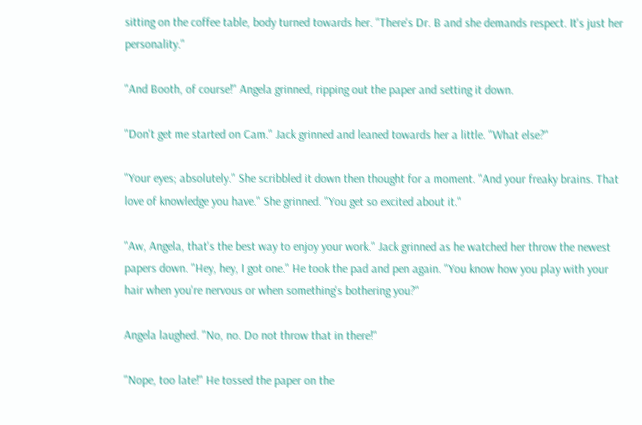sitting on the coffee table, body turned towards her. "There's Dr. B and she demands respect. It's just her personality."

"And Booth, of course!" Angela grinned, ripping out the paper and setting it down.

"Don't get me started on Cam." Jack grinned and leaned towards her a little. "What else?"

"Your eyes; absolutely." She scribbled it down then thought for a moment. "And your freaky brains. That love of knowledge you have." She grinned. "You get so excited about it."

"Aw, Angela, that's the best way to enjoy your work." Jack grinned as he watched her throw the newest papers down. "Hey, hey, I got one." He took the pad and pen again. "You know how you play with your hair when you're nervous or when something's bothering you?"

Angela laughed. "No, no. Do not throw that in there!"

"Nope, too late!" He tossed the paper on the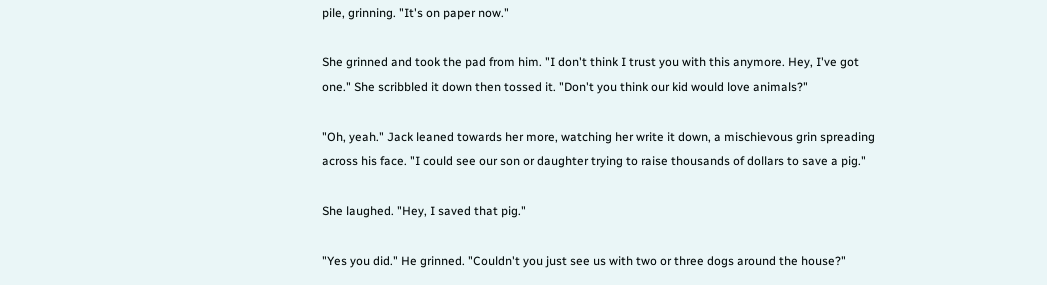pile, grinning. "It's on paper now."

She grinned and took the pad from him. "I don't think I trust you with this anymore. Hey, I've got one." She scribbled it down then tossed it. "Don't you think our kid would love animals?"

"Oh, yeah." Jack leaned towards her more, watching her write it down, a mischievous grin spreading across his face. "I could see our son or daughter trying to raise thousands of dollars to save a pig."

She laughed. "Hey, I saved that pig."

"Yes you did." He grinned. "Couldn't you just see us with two or three dogs around the house?"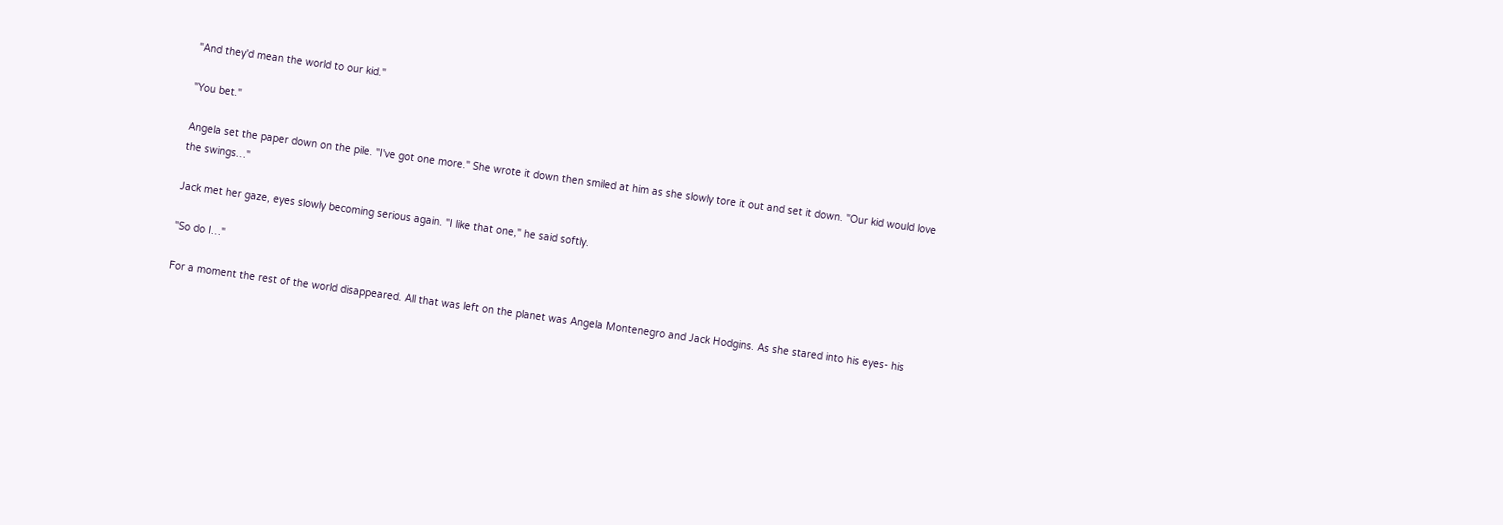"And they'd mean the world to our kid."

"You bet."

Angela set the paper down on the pile. "I've got one more." She wrote it down then smiled at him as she slowly tore it out and set it down. "Our kid would love the swings…"

Jack met her gaze, eyes slowly becoming serious again. "I like that one," he said softly.

"So do I…"

For a moment the rest of the world disappeared. All that was left on the planet was Angela Montenegro and Jack Hodgins. As she stared into his eyes- his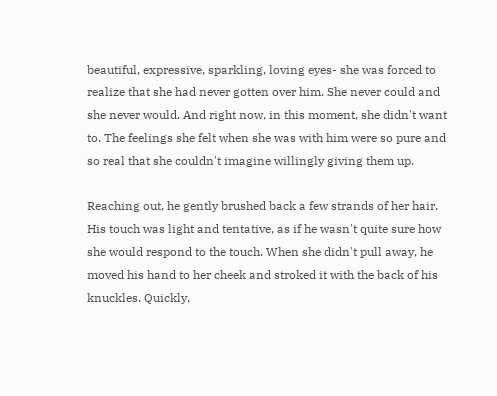beautiful, expressive, sparkling, loving eyes- she was forced to realize that she had never gotten over him. She never could and she never would. And right now, in this moment, she didn't want to. The feelings she felt when she was with him were so pure and so real that she couldn't imagine willingly giving them up.

Reaching out, he gently brushed back a few strands of her hair. His touch was light and tentative, as if he wasn't quite sure how she would respond to the touch. When she didn't pull away, he moved his hand to her cheek and stroked it with the back of his knuckles. Quickly,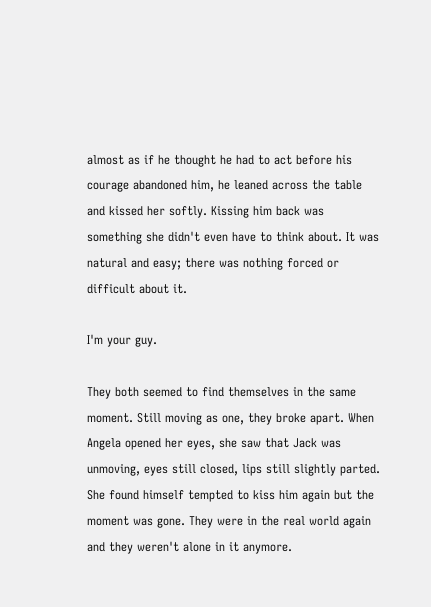almost as if he thought he had to act before his courage abandoned him, he leaned across the table and kissed her softly. Kissing him back was something she didn't even have to think about. It was natural and easy; there was nothing forced or difficult about it.

I'm your guy.

They both seemed to find themselves in the same moment. Still moving as one, they broke apart. When Angela opened her eyes, she saw that Jack was unmoving, eyes still closed, lips still slightly parted. She found himself tempted to kiss him again but the moment was gone. They were in the real world again and they weren't alone in it anymore.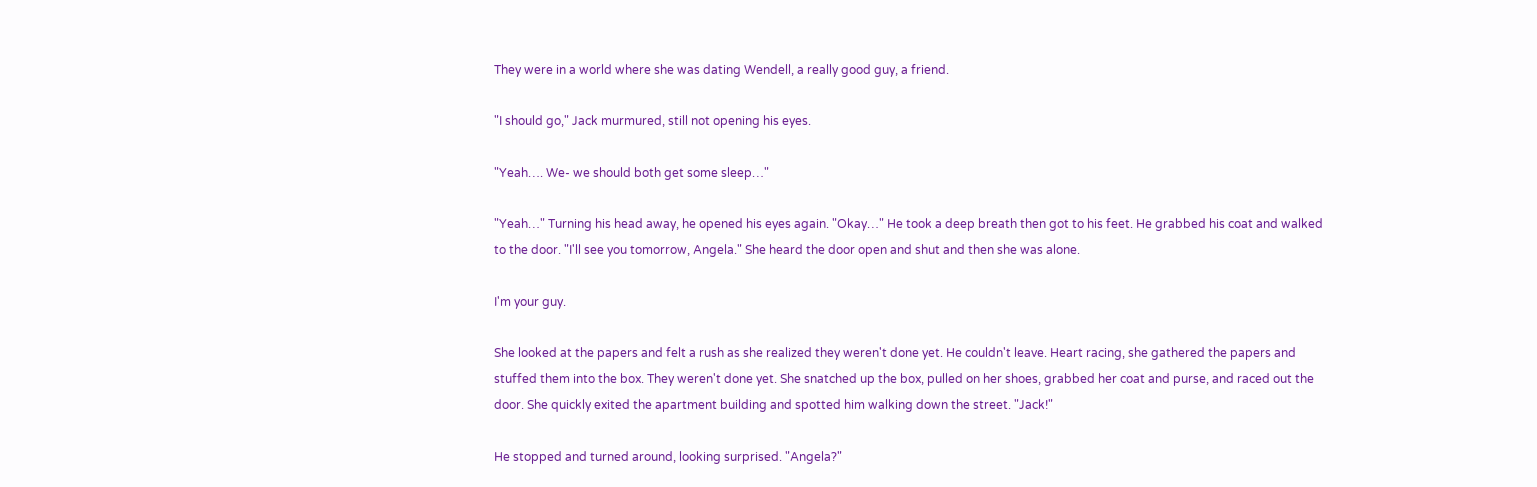They were in a world where she was dating Wendell, a really good guy, a friend.

"I should go," Jack murmured, still not opening his eyes.

"Yeah…. We- we should both get some sleep…"

"Yeah…" Turning his head away, he opened his eyes again. "Okay…" He took a deep breath then got to his feet. He grabbed his coat and walked to the door. "I'll see you tomorrow, Angela." She heard the door open and shut and then she was alone.

I'm your guy.

She looked at the papers and felt a rush as she realized they weren't done yet. He couldn't leave. Heart racing, she gathered the papers and stuffed them into the box. They weren't done yet. She snatched up the box, pulled on her shoes, grabbed her coat and purse, and raced out the door. She quickly exited the apartment building and spotted him walking down the street. "Jack!"

He stopped and turned around, looking surprised. "Angela?"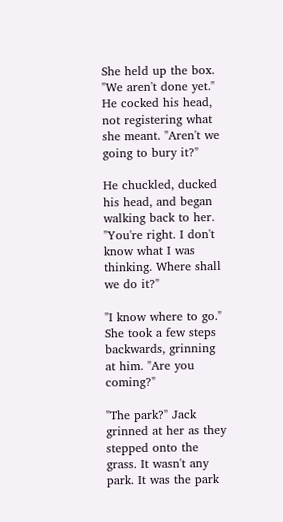She held up the box. "We aren't done yet." He cocked his head, not registering what she meant. "Aren't we going to bury it?"

He chuckled, ducked his head, and began walking back to her. "You're right. I don't know what I was thinking. Where shall we do it?"

"I know where to go." She took a few steps backwards, grinning at him. "Are you coming?"

"The park?" Jack grinned at her as they stepped onto the grass. It wasn't any park. It was the park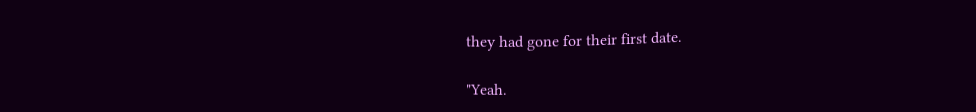they had gone for their first date.

"Yeah.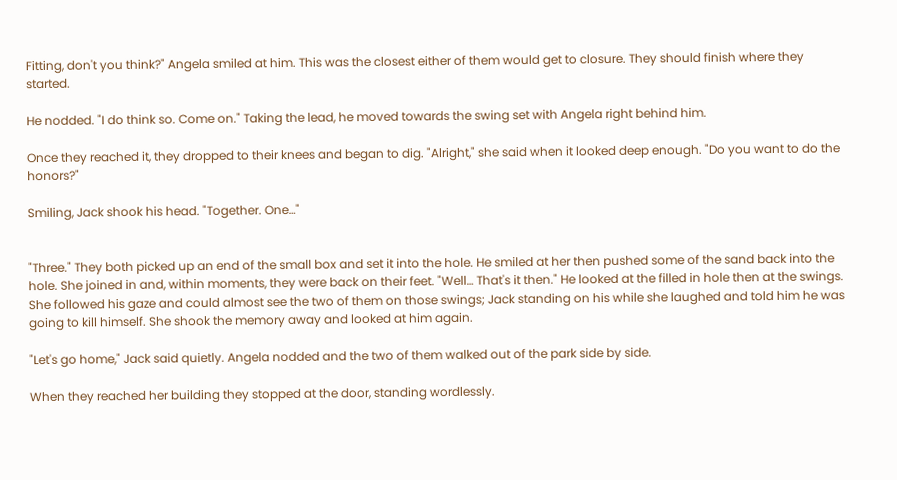Fitting, don't you think?" Angela smiled at him. This was the closest either of them would get to closure. They should finish where they started.

He nodded. "I do think so. Come on." Taking the lead, he moved towards the swing set with Angela right behind him.

Once they reached it, they dropped to their knees and began to dig. "Alright," she said when it looked deep enough. "Do you want to do the honors?"

Smiling, Jack shook his head. "Together. One…"


"Three." They both picked up an end of the small box and set it into the hole. He smiled at her then pushed some of the sand back into the hole. She joined in and, within moments, they were back on their feet. "Well… That's it then." He looked at the filled in hole then at the swings. She followed his gaze and could almost see the two of them on those swings; Jack standing on his while she laughed and told him he was going to kill himself. She shook the memory away and looked at him again.

"Let's go home," Jack said quietly. Angela nodded and the two of them walked out of the park side by side.

When they reached her building they stopped at the door, standing wordlessly.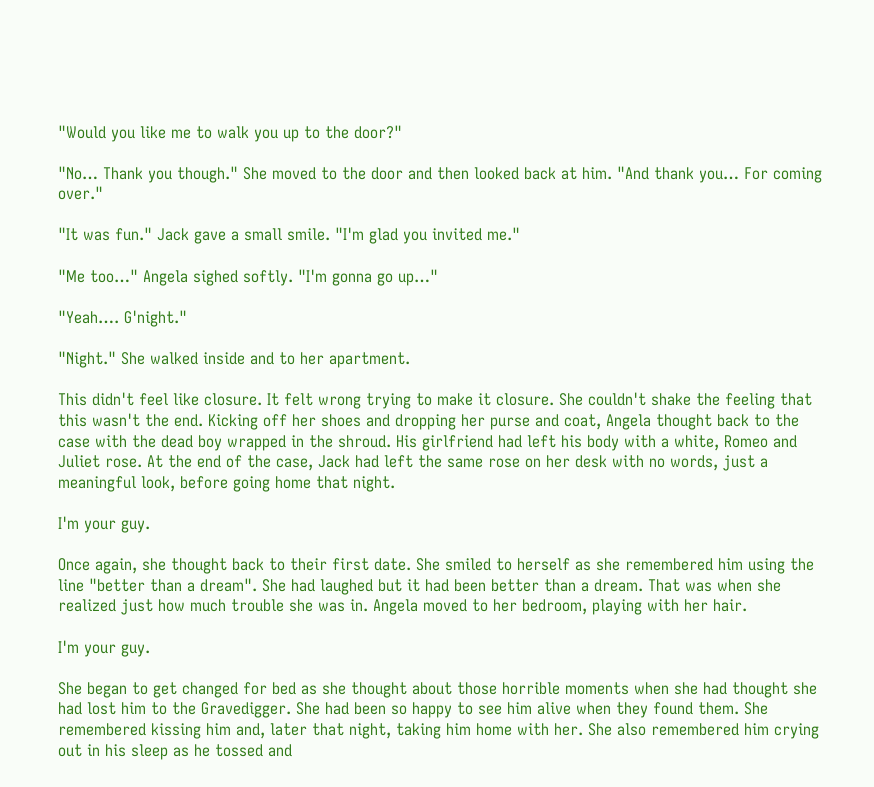"Would you like me to walk you up to the door?"

"No… Thank you though." She moved to the door and then looked back at him. "And thank you… For coming over."

"It was fun." Jack gave a small smile. "I'm glad you invited me."

"Me too…" Angela sighed softly. "I'm gonna go up…"

"Yeah…. G'night."

"Night." She walked inside and to her apartment.

This didn't feel like closure. It felt wrong trying to make it closure. She couldn't shake the feeling that this wasn't the end. Kicking off her shoes and dropping her purse and coat, Angela thought back to the case with the dead boy wrapped in the shroud. His girlfriend had left his body with a white, Romeo and Juliet rose. At the end of the case, Jack had left the same rose on her desk with no words, just a meaningful look, before going home that night.

I'm your guy.

Once again, she thought back to their first date. She smiled to herself as she remembered him using the line "better than a dream". She had laughed but it had been better than a dream. That was when she realized just how much trouble she was in. Angela moved to her bedroom, playing with her hair.

I'm your guy.

She began to get changed for bed as she thought about those horrible moments when she had thought she had lost him to the Gravedigger. She had been so happy to see him alive when they found them. She remembered kissing him and, later that night, taking him home with her. She also remembered him crying out in his sleep as he tossed and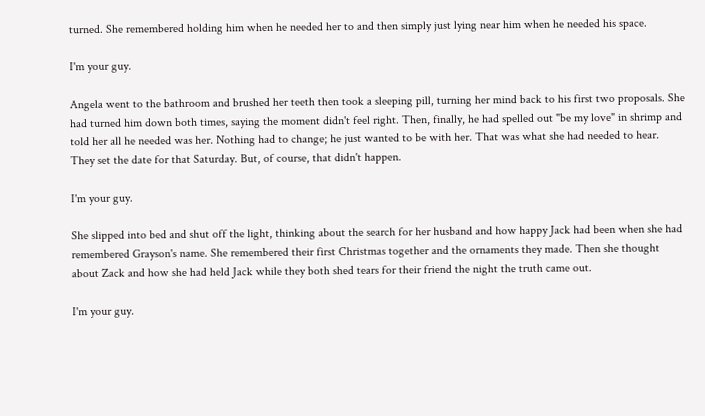turned. She remembered holding him when he needed her to and then simply just lying near him when he needed his space.

I'm your guy.

Angela went to the bathroom and brushed her teeth then took a sleeping pill, turning her mind back to his first two proposals. She had turned him down both times, saying the moment didn't feel right. Then, finally, he had spelled out "be my love" in shrimp and told her all he needed was her. Nothing had to change; he just wanted to be with her. That was what she had needed to hear. They set the date for that Saturday. But, of course, that didn't happen.

I'm your guy.

She slipped into bed and shut off the light, thinking about the search for her husband and how happy Jack had been when she had remembered Grayson's name. She remembered their first Christmas together and the ornaments they made. Then she thought about Zack and how she had held Jack while they both shed tears for their friend the night the truth came out.

I'm your guy.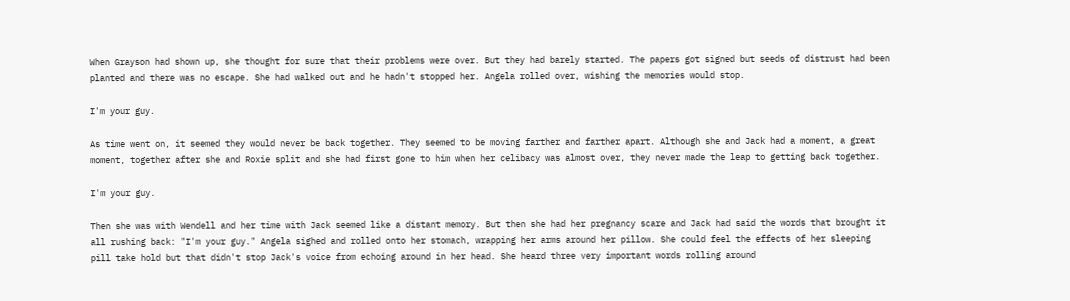When Grayson had shown up, she thought for sure that their problems were over. But they had barely started. The papers got signed but seeds of distrust had been planted and there was no escape. She had walked out and he hadn't stopped her. Angela rolled over, wishing the memories would stop.

I'm your guy.

As time went on, it seemed they would never be back together. They seemed to be moving farther and farther apart. Although she and Jack had a moment, a great moment, together after she and Roxie split and she had first gone to him when her celibacy was almost over, they never made the leap to getting back together.

I'm your guy.

Then she was with Wendell and her time with Jack seemed like a distant memory. But then she had her pregnancy scare and Jack had said the words that brought it all rushing back: "I'm your guy." Angela sighed and rolled onto her stomach, wrapping her arms around her pillow. She could feel the effects of her sleeping pill take hold but that didn't stop Jack's voice from echoing around in her head. She heard three very important words rolling around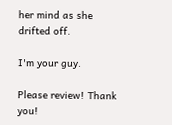her mind as she drifted off.

I'm your guy.

Please review! Thank you!